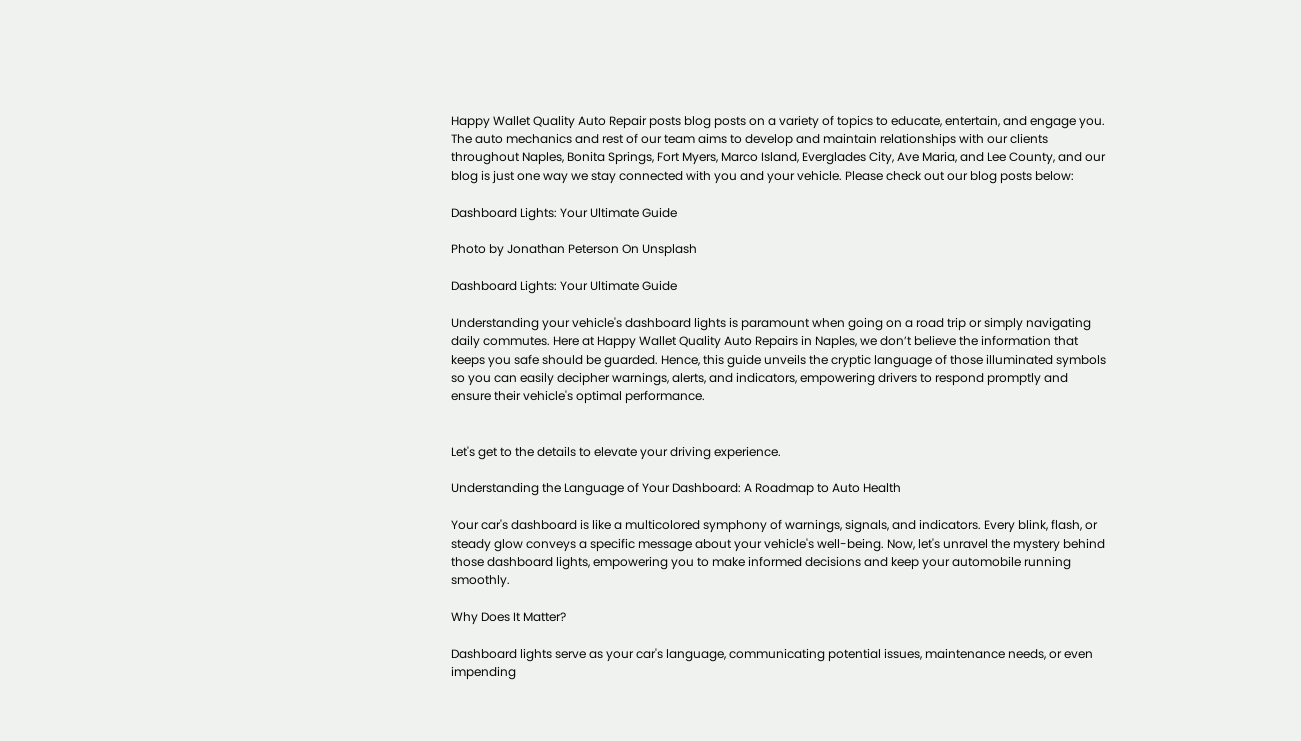Happy Wallet Quality Auto Repair posts blog posts on a variety of topics to educate, entertain, and engage you. The auto mechanics and rest of our team aims to develop and maintain relationships with our clients throughout Naples, Bonita Springs, Fort Myers, Marco Island, Everglades City, Ave Maria, and Lee County, and our blog is just one way we stay connected with you and your vehicle. Please check out our blog posts below:

Dashboard Lights: Your Ultimate Guide

Photo by Jonathan Peterson On Unsplash

Dashboard Lights: Your Ultimate Guide

Understanding your vehicle's dashboard lights is paramount when going on a road trip or simply navigating daily commutes. Here at Happy Wallet Quality Auto Repairs in Naples, we don’t believe the information that keeps you safe should be guarded. Hence, this guide unveils the cryptic language of those illuminated symbols so you can easily decipher warnings, alerts, and indicators, empowering drivers to respond promptly and ensure their vehicle's optimal performance.


Let's get to the details to elevate your driving experience.

Understanding the Language of Your Dashboard: A Roadmap to Auto Health

Your car's dashboard is like a multicolored symphony of warnings, signals, and indicators. Every blink, flash, or steady glow conveys a specific message about your vehicle's well-being. Now, let's unravel the mystery behind those dashboard lights, empowering you to make informed decisions and keep your automobile running smoothly.

Why Does It Matter?

Dashboard lights serve as your car's language, communicating potential issues, maintenance needs, or even impending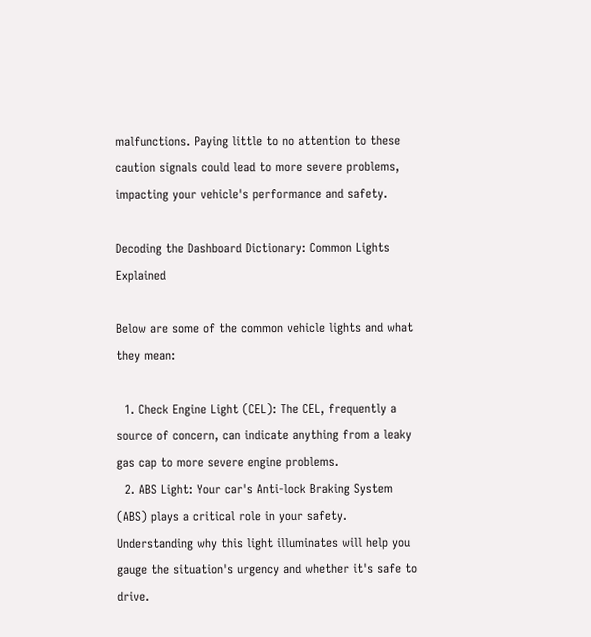malfunctions. Paying little to no attention to these caution signals could lead to more severe problems, impacting your vehicle's performance and safety.

Decoding the Dashboard Dictionary: Common Lights Explained

Below are some of the common vehicle lights and what they mean:

  1. Check Engine Light (CEL): The CEL, frequently a source of concern, can indicate anything from a leaky gas cap to more severe engine problems.
  2. ABS Light: Your car's Anti-lock Braking System (ABS) plays a critical role in your safety. Understanding why this light illuminates will help you gauge the situation's urgency and whether it's safe to drive.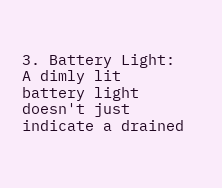3. Battery Light: A dimly lit battery light doesn't just indicate a drained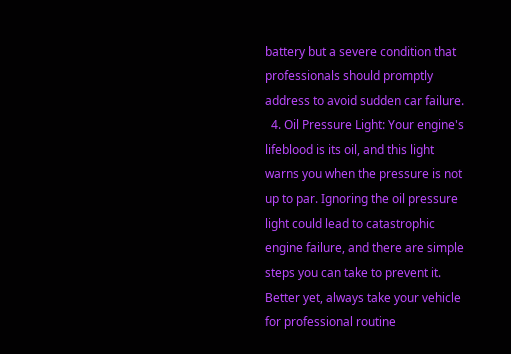battery but a severe condition that professionals should promptly address to avoid sudden car failure.
  4. Oil Pressure Light: Your engine's lifeblood is its oil, and this light warns you when the pressure is not up to par. Ignoring the oil pressure light could lead to catastrophic engine failure, and there are simple steps you can take to prevent it. Better yet, always take your vehicle for professional routine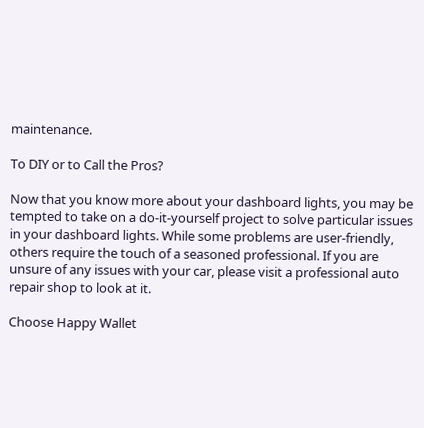maintenance.

To DIY or to Call the Pros?

Now that you know more about your dashboard lights, you may be tempted to take on a do-it-yourself project to solve particular issues in your dashboard lights. While some problems are user-friendly, others require the touch of a seasoned professional. If you are unsure of any issues with your car, please visit a professional auto repair shop to look at it.

Choose Happy Wallet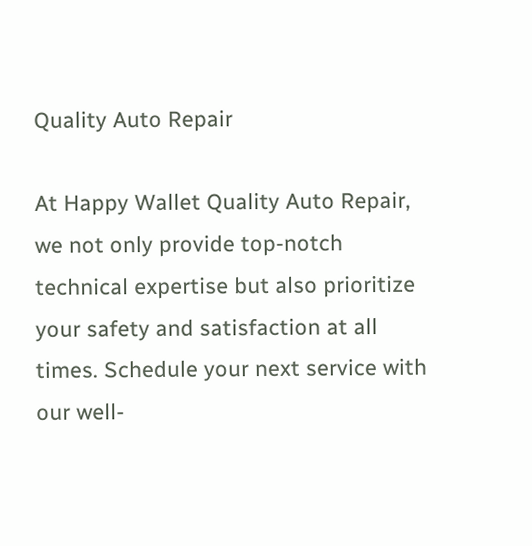Quality Auto Repair

At Happy Wallet Quality Auto Repair, we not only provide top-notch technical expertise but also prioritize your safety and satisfaction at all times. Schedule your next service with our well-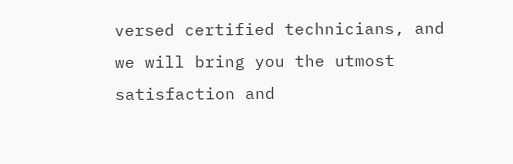versed certified technicians, and we will bring you the utmost satisfaction and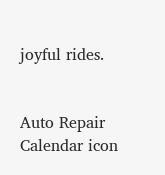joyful rides.


Auto Repair
Calendar icon